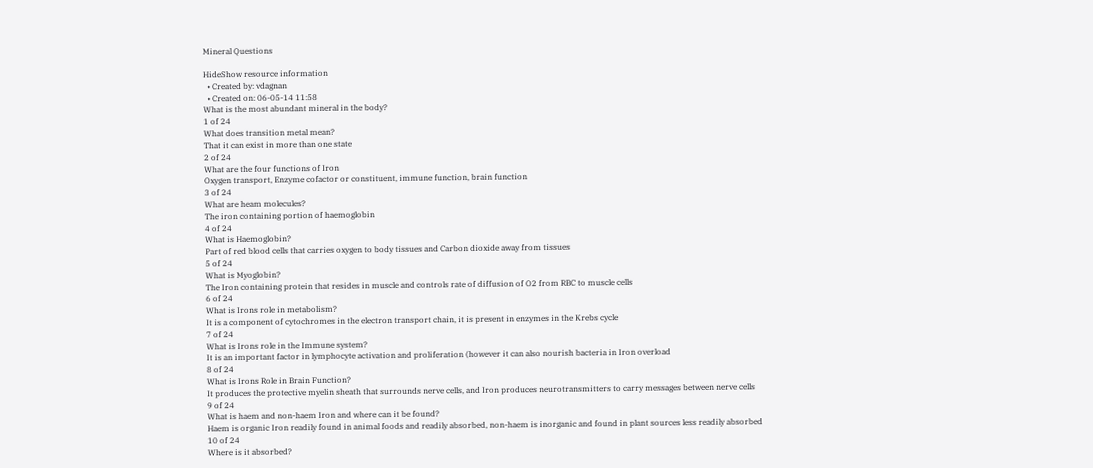Mineral Questions

HideShow resource information
  • Created by: vdagnan
  • Created on: 06-05-14 11:58
What is the most abundant mineral in the body?
1 of 24
What does transition metal mean?
That it can exist in more than one state
2 of 24
What are the four functions of Iron
Oxygen transport, Enzyme cofactor or constituent, immune function, brain function
3 of 24
What are heam molecules?
The iron containing portion of haemoglobin
4 of 24
What is Haemoglobin?
Part of red blood cells that carries oxygen to body tissues and Carbon dioxide away from tissues
5 of 24
What is Myoglobin?
The Iron containing protein that resides in muscle and controls rate of diffusion of O2 from RBC to muscle cells
6 of 24
What is Irons role in metabolism?
It is a component of cytochromes in the electron transport chain, it is present in enzymes in the Krebs cycle
7 of 24
What is Irons role in the Immune system?
It is an important factor in lymphocyte activation and proliferation (however it can also nourish bacteria in Iron overload
8 of 24
What is Irons Role in Brain Function?
It produces the protective myelin sheath that surrounds nerve cells, and Iron produces neurotransmitters to carry messages between nerve cells
9 of 24
What is haem and non-haem Iron and where can it be found?
Haem is organic Iron readily found in animal foods and readily absorbed, non-haem is inorganic and found in plant sources less readily absorbed
10 of 24
Where is it absorbed?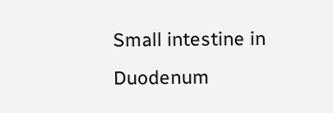Small intestine in Duodenum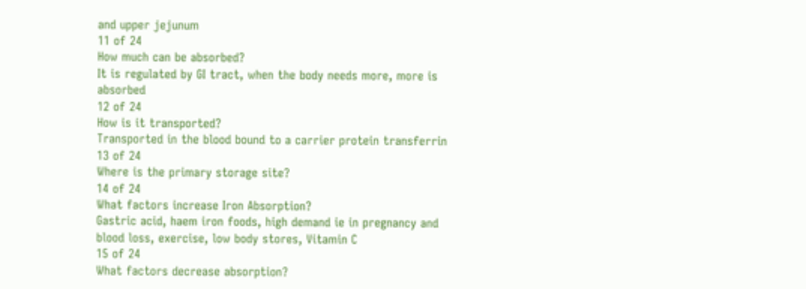and upper jejunum
11 of 24
How much can be absorbed?
It is regulated by GI tract, when the body needs more, more is absorbed
12 of 24
How is it transported?
Transported in the blood bound to a carrier protein transferrin
13 of 24
Where is the primary storage site?
14 of 24
What factors increase Iron Absorption?
Gastric acid, haem iron foods, high demand ie in pregnancy and blood loss, exercise, low body stores, Vitamin C
15 of 24
What factors decrease absorption?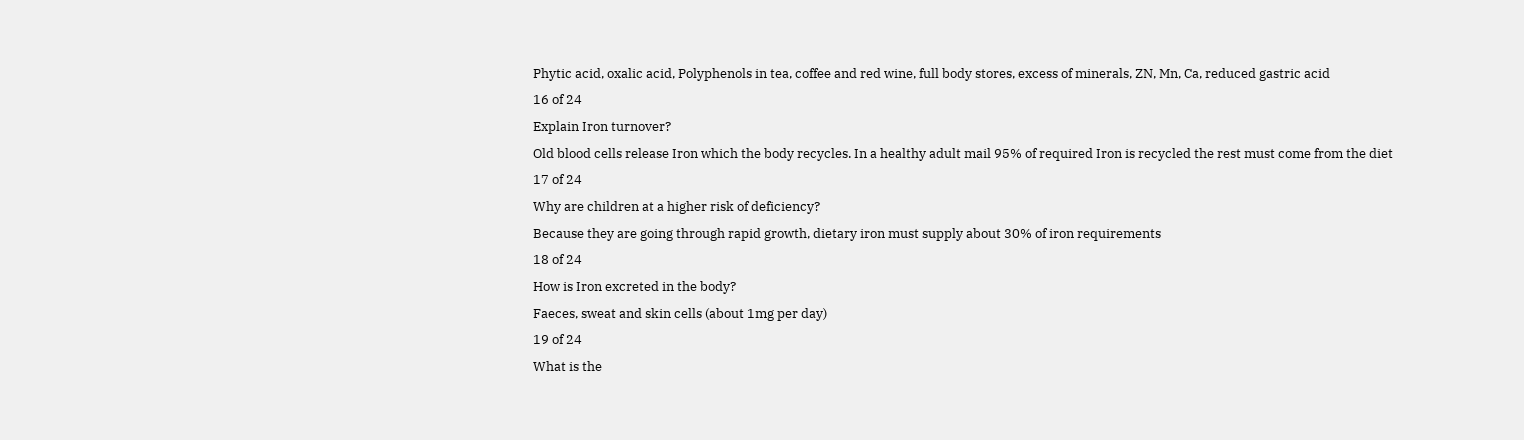Phytic acid, oxalic acid, Polyphenols in tea, coffee and red wine, full body stores, excess of minerals, ZN, Mn, Ca, reduced gastric acid
16 of 24
Explain Iron turnover?
Old blood cells release Iron which the body recycles. In a healthy adult mail 95% of required Iron is recycled the rest must come from the diet
17 of 24
Why are children at a higher risk of deficiency?
Because they are going through rapid growth, dietary iron must supply about 30% of iron requirements
18 of 24
How is Iron excreted in the body?
Faeces, sweat and skin cells (about 1mg per day)
19 of 24
What is the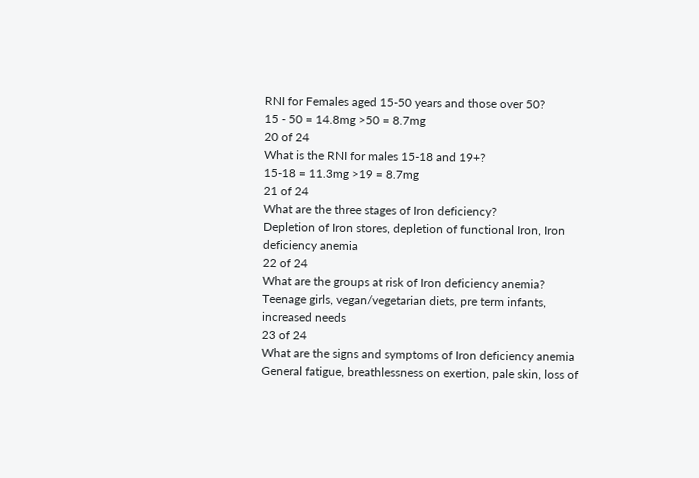RNI for Females aged 15-50 years and those over 50?
15 - 50 = 14.8mg >50 = 8.7mg
20 of 24
What is the RNI for males 15-18 and 19+?
15-18 = 11.3mg >19 = 8.7mg
21 of 24
What are the three stages of Iron deficiency?
Depletion of Iron stores, depletion of functional Iron, Iron deficiency anemia
22 of 24
What are the groups at risk of Iron deficiency anemia?
Teenage girls, vegan/vegetarian diets, pre term infants, increased needs
23 of 24
What are the signs and symptoms of Iron deficiency anemia
General fatigue, breathlessness on exertion, pale skin, loss of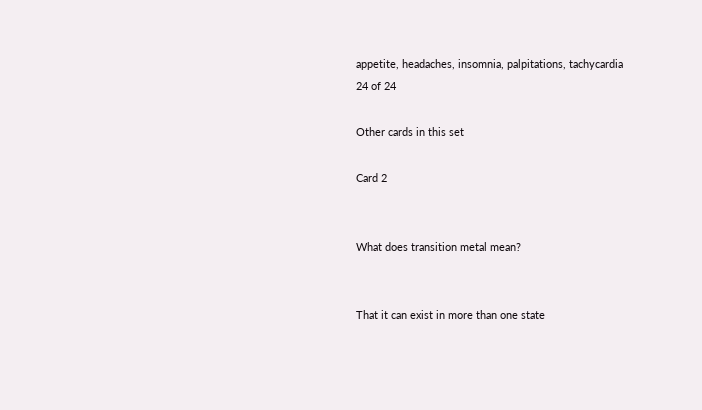appetite, headaches, insomnia, palpitations, tachycardia
24 of 24

Other cards in this set

Card 2


What does transition metal mean?


That it can exist in more than one state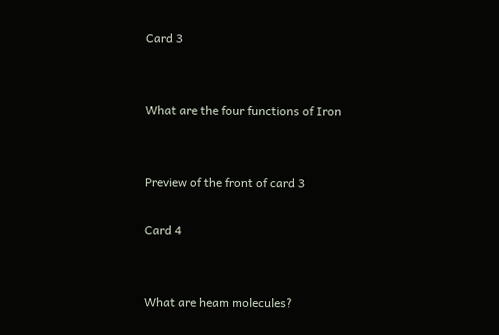Card 3


What are the four functions of Iron


Preview of the front of card 3

Card 4


What are heam molecules?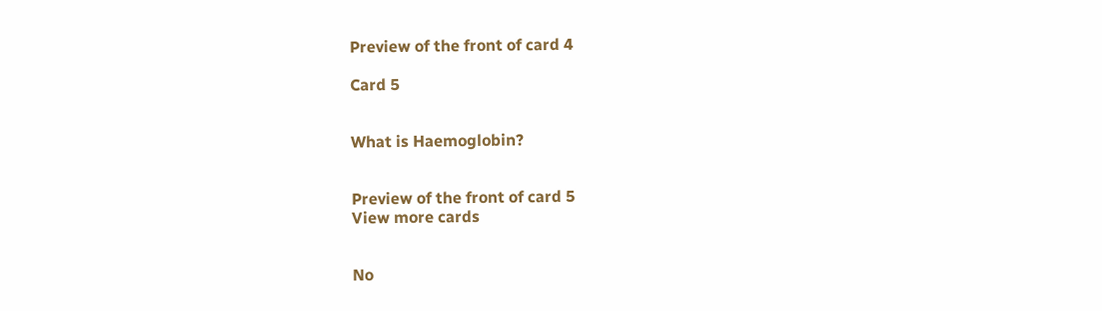Preview of the front of card 4

Card 5


What is Haemoglobin?


Preview of the front of card 5
View more cards


No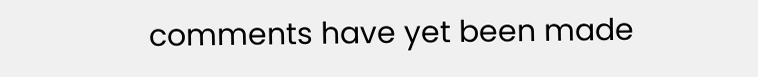comments have yet been made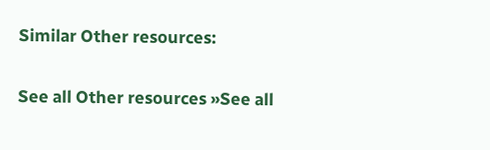Similar Other resources:

See all Other resources »See all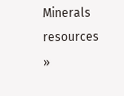Minerals resources »